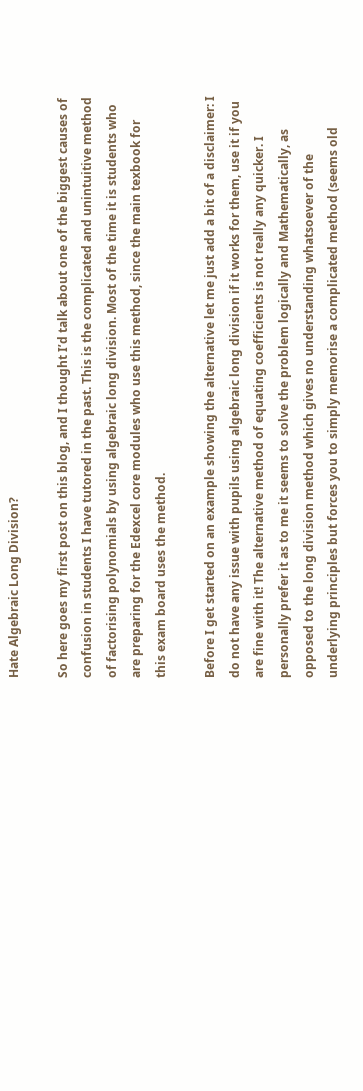Hate Algebraic Long Division?

So here goes my first post on this blog, and I thought I’d talk about one of the biggest causes of confusion in students I have tutored in the past. This is the complicated and unintuitive method of factorising polynomials by using algebraic long division. Most of the time it is students who are preparing for the Edexcel core modules who use this method, since the main texbook for this exam board uses the method.

Before I get started on an example showing the alternative let me just add a bit of a disclaimer: I do not have any issue with pupils using algebraic long division if it works for them, use it if you are fine with it! The alternative method of equating coefficients is not really any quicker. I personally prefer it as to me it seems to solve the problem logically and Mathematically, as opposed to the long division method which gives no understanding whatsoever of the underlying principles but forces you to simply memorise a complicated method (seems old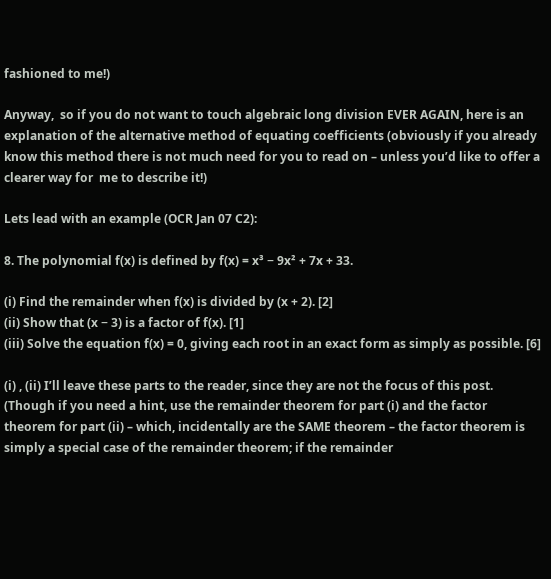fashioned to me!)

Anyway,  so if you do not want to touch algebraic long division EVER AGAIN, here is an explanation of the alternative method of equating coefficients (obviously if you already know this method there is not much need for you to read on – unless you’d like to offer a clearer way for  me to describe it!)

Lets lead with an example (OCR Jan 07 C2):

8. The polynomial f(x) is defined by f(x) = x³ − 9x² + 7x + 33.

(i) Find the remainder when f(x) is divided by (x + 2). [2]
(ii) Show that (x − 3) is a factor of f(x). [1]
(iii) Solve the equation f(x) = 0, giving each root in an exact form as simply as possible. [6]

(i) , (ii) I’ll leave these parts to the reader, since they are not the focus of this post. (Though if you need a hint, use the remainder theorem for part (i) and the factor theorem for part (ii) – which, incidentally are the SAME theorem – the factor theorem is simply a special case of the remainder theorem; if the remainder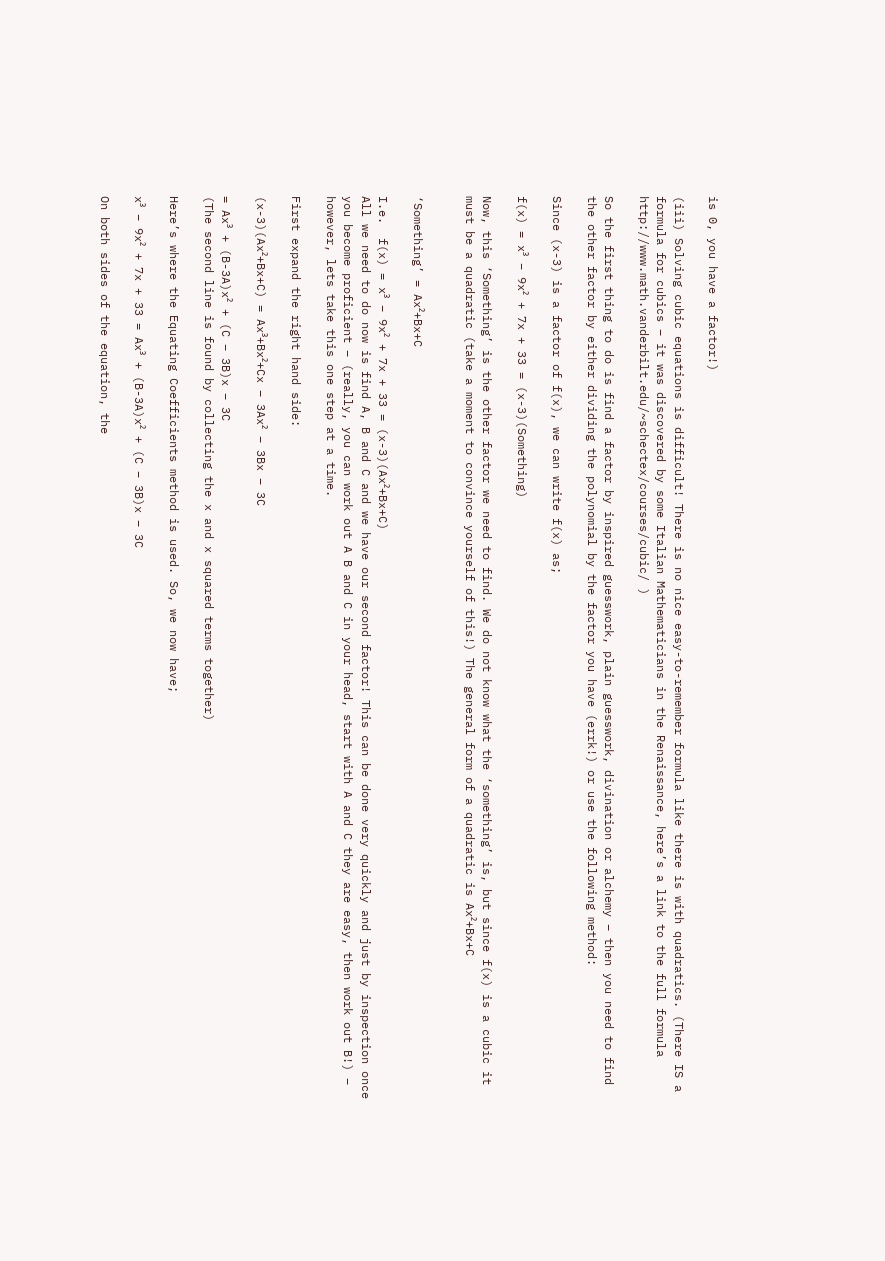is 0, you have a factor!)

(iii) Solving cubic equations is difficult! There is no nice easy-to-remember formula like there is with quadratics. (There IS a formula for cubics – it was discovered by some Italian Mathematicians in the Renaissance, here’s a link to the full formula http://www.math.vanderbilt.edu/~schectex/courses/cubic/ )

So the first thing to do is find a factor by inspired guesswork, plain guesswork, divination or alchemy – then you need to find the other factor by either dividing the polynomial by the factor you have (errk!) or use the following method:

Since (x-3) is a factor of f(x), we can write f(x) as;

f(x) = x³ − 9x² + 7x + 33 = (x-3)(Something)

Now, this ‘Something’ is the other factor we need to find. We do not know what the ‘something’ is, but since f(x) is a cubic it must be a quadratic (take a moment to convince yourself of this!) The general form of a quadratic is Ax²+Bx+C


‘Something’ = Ax²+Bx+C

I.e.  f(x) = x³ − 9x² + 7x + 33 = (x-3)(Ax²+Bx+C)
All we need to do now is find A, B and C and we have our second factor! This can be done very quickly and just by inspection once you become proficient – (really, you can work out A B and C in your head, start with A and C they are easy, then work out B!) –  however, lets take this one step at a time.

First expand the right hand side:

(x-3)(Ax²+Bx+C) = Ax³+Bx²+Cx – 3Ax² – 3Bx – 3C

= Ax³ + (B-3A)x² + (C – 3B)x – 3C
(The second line is found by collecting the x and x squared terms together)

Here’s where the Equating Coefficients method is used. So, we now have;

x³ − 9x² + 7x + 33 = Ax³ + (B-3A)x² + (C – 3B)x – 3C

On both sides of the equation, the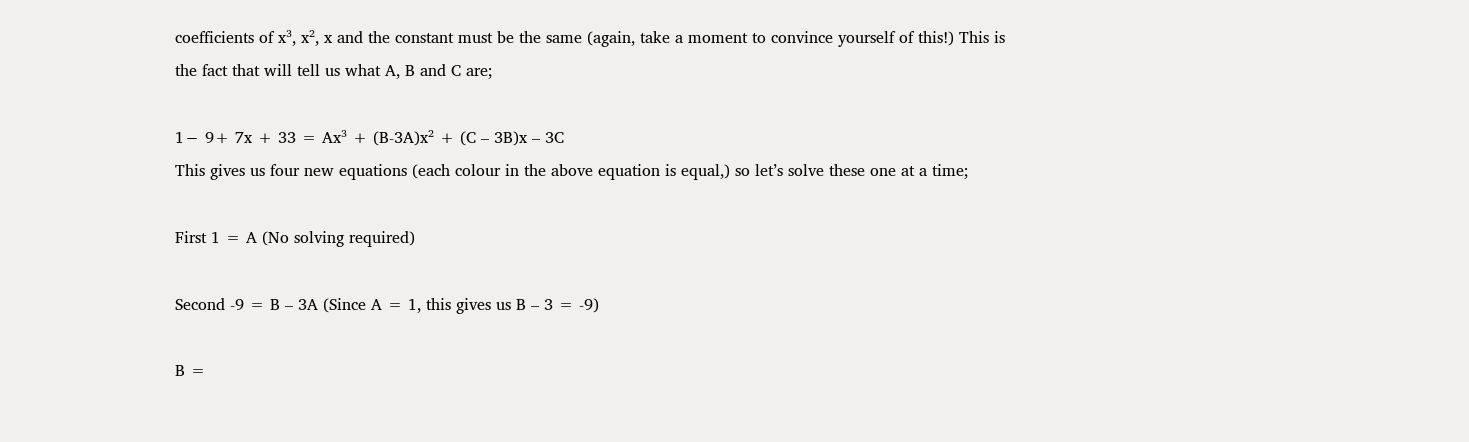coefficients of x³, x², x and the constant must be the same (again, take a moment to convince yourself of this!) This is the fact that will tell us what A, B and C are;

1− 9+ 7x + 33 = Ax³ + (B-3A)x² + (C – 3B)x – 3C
This gives us four new equations (each colour in the above equation is equal,) so let’s solve these one at a time;

First 1 = A (No solving required)

Second -9 = B – 3A (Since A = 1, this gives us B – 3 = -9)

B =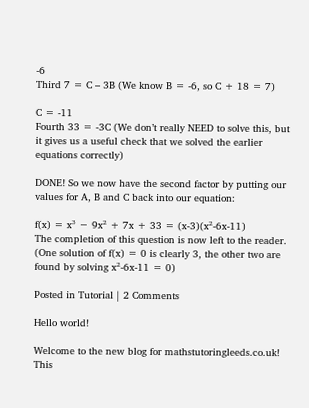-6
Third 7 = C – 3B (We know B = -6, so C + 18 = 7)

C = -11
Fourth 33 = -3C (We don’t really NEED to solve this, but it gives us a useful check that we solved the earlier equations correctly)

DONE! So we now have the second factor by putting our values for A, B and C back into our equation:

f(x) = x³ − 9x² + 7x + 33 = (x-3)(x²-6x-11)
The completion of this question is now left to the reader. (One solution of f(x) = 0 is clearly 3, the other two are found by solving x²-6x-11 = 0)

Posted in Tutorial | 2 Comments

Hello world!

Welcome to the new blog for mathstutoringleeds.co.uk! This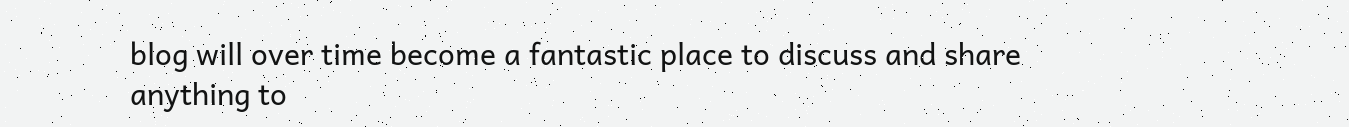blog will over time become a fantastic place to discuss and share anything to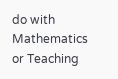do with Mathematics or Teaching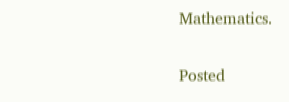Mathematics.

Posted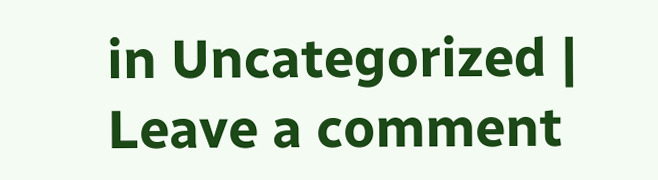in Uncategorized | Leave a comment